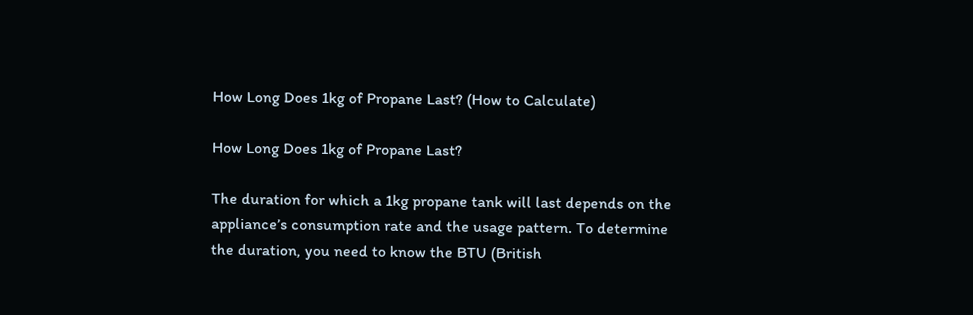How Long Does 1kg of Propane Last? (How to Calculate)

How Long Does 1kg of Propane Last?

The duration for which a 1kg propane tank will last depends on the appliance’s consumption rate and the usage pattern. To determine the duration, you need to know the BTU (British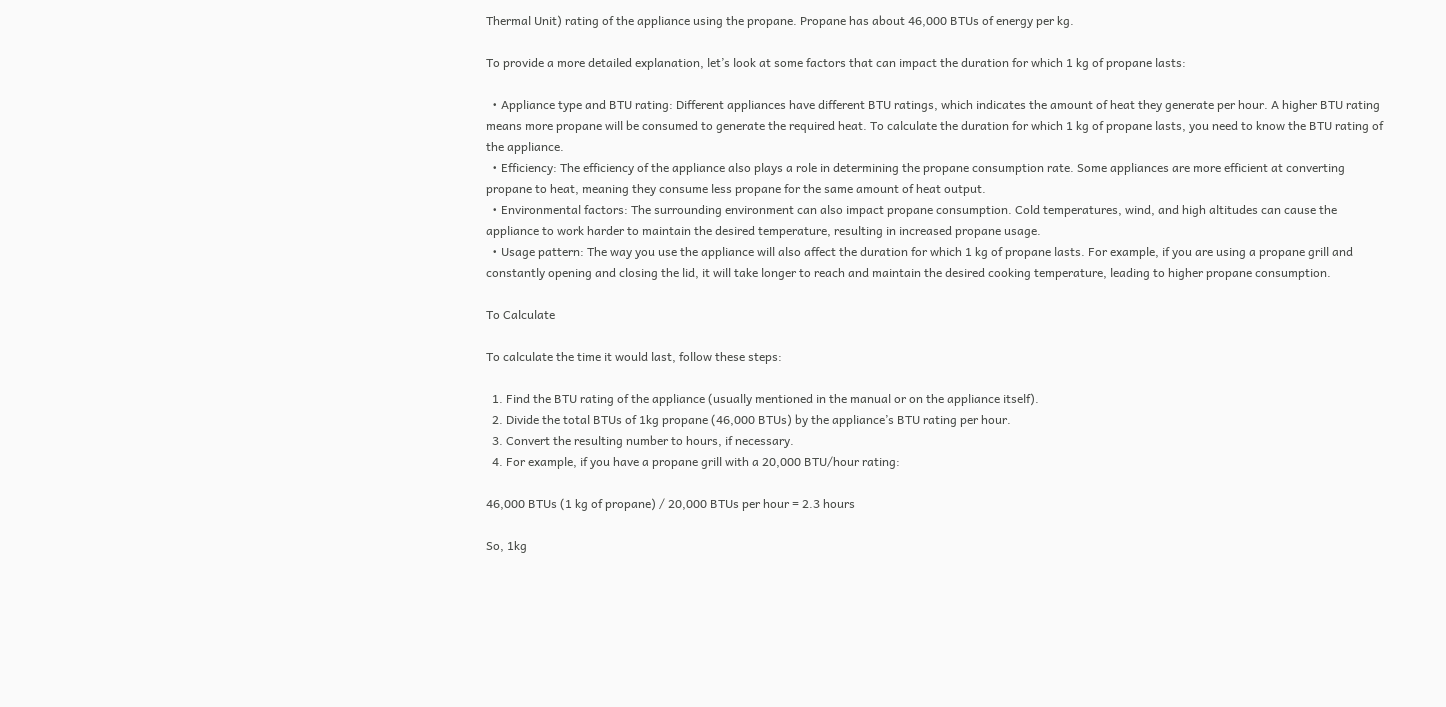Thermal Unit) rating of the appliance using the propane. Propane has about 46,000 BTUs of energy per kg.

To provide a more detailed explanation, let’s look at some factors that can impact the duration for which 1 kg of propane lasts:

  • Appliance type and BTU rating: Different appliances have different BTU ratings, which indicates the amount of heat they generate per hour. A higher BTU rating means more propane will be consumed to generate the required heat. To calculate the duration for which 1 kg of propane lasts, you need to know the BTU rating of the appliance.
  • Efficiency: The efficiency of the appliance also plays a role in determining the propane consumption rate. Some appliances are more efficient at converting propane to heat, meaning they consume less propane for the same amount of heat output.
  • Environmental factors: The surrounding environment can also impact propane consumption. Cold temperatures, wind, and high altitudes can cause the appliance to work harder to maintain the desired temperature, resulting in increased propane usage.
  • Usage pattern: The way you use the appliance will also affect the duration for which 1 kg of propane lasts. For example, if you are using a propane grill and constantly opening and closing the lid, it will take longer to reach and maintain the desired cooking temperature, leading to higher propane consumption.

To Calculate

To calculate the time it would last, follow these steps:

  1. Find the BTU rating of the appliance (usually mentioned in the manual or on the appliance itself).
  2. Divide the total BTUs of 1kg propane (46,000 BTUs) by the appliance’s BTU rating per hour.
  3. Convert the resulting number to hours, if necessary.
  4. For example, if you have a propane grill with a 20,000 BTU/hour rating:

46,000 BTUs (1 kg of propane) / 20,000 BTUs per hour = 2.3 hours

So, 1kg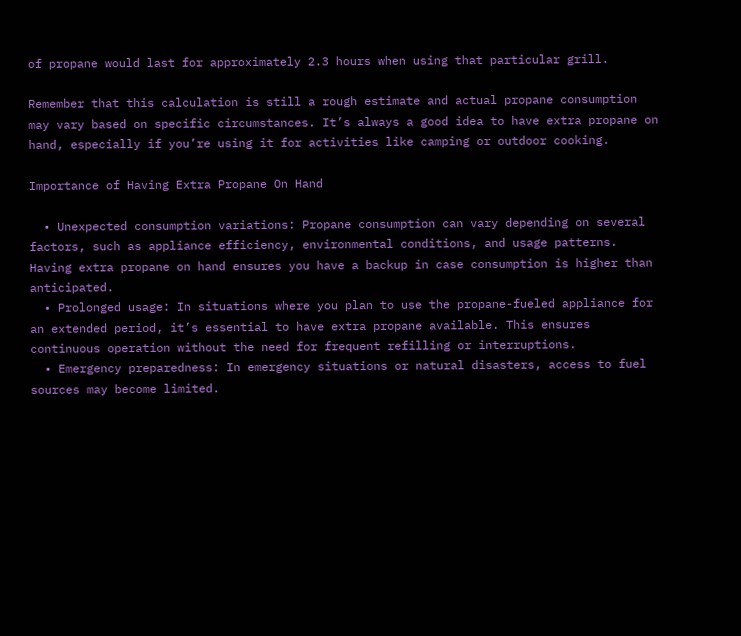of propane would last for approximately 2.3 hours when using that particular grill.

Remember that this calculation is still a rough estimate and actual propane consumption may vary based on specific circumstances. It’s always a good idea to have extra propane on hand, especially if you’re using it for activities like camping or outdoor cooking.

Importance of Having Extra Propane On Hand

  • Unexpected consumption variations: Propane consumption can vary depending on several factors, such as appliance efficiency, environmental conditions, and usage patterns. Having extra propane on hand ensures you have a backup in case consumption is higher than anticipated.
  • Prolonged usage: In situations where you plan to use the propane-fueled appliance for an extended period, it’s essential to have extra propane available. This ensures continuous operation without the need for frequent refilling or interruptions.
  • Emergency preparedness: In emergency situations or natural disasters, access to fuel sources may become limited.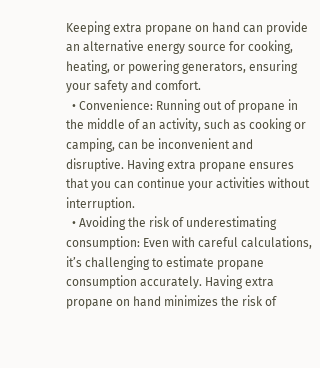Keeping extra propane on hand can provide an alternative energy source for cooking, heating, or powering generators, ensuring your safety and comfort.
  • Convenience: Running out of propane in the middle of an activity, such as cooking or camping, can be inconvenient and disruptive. Having extra propane ensures that you can continue your activities without interruption.
  • Avoiding the risk of underestimating consumption: Even with careful calculations, it’s challenging to estimate propane consumption accurately. Having extra propane on hand minimizes the risk of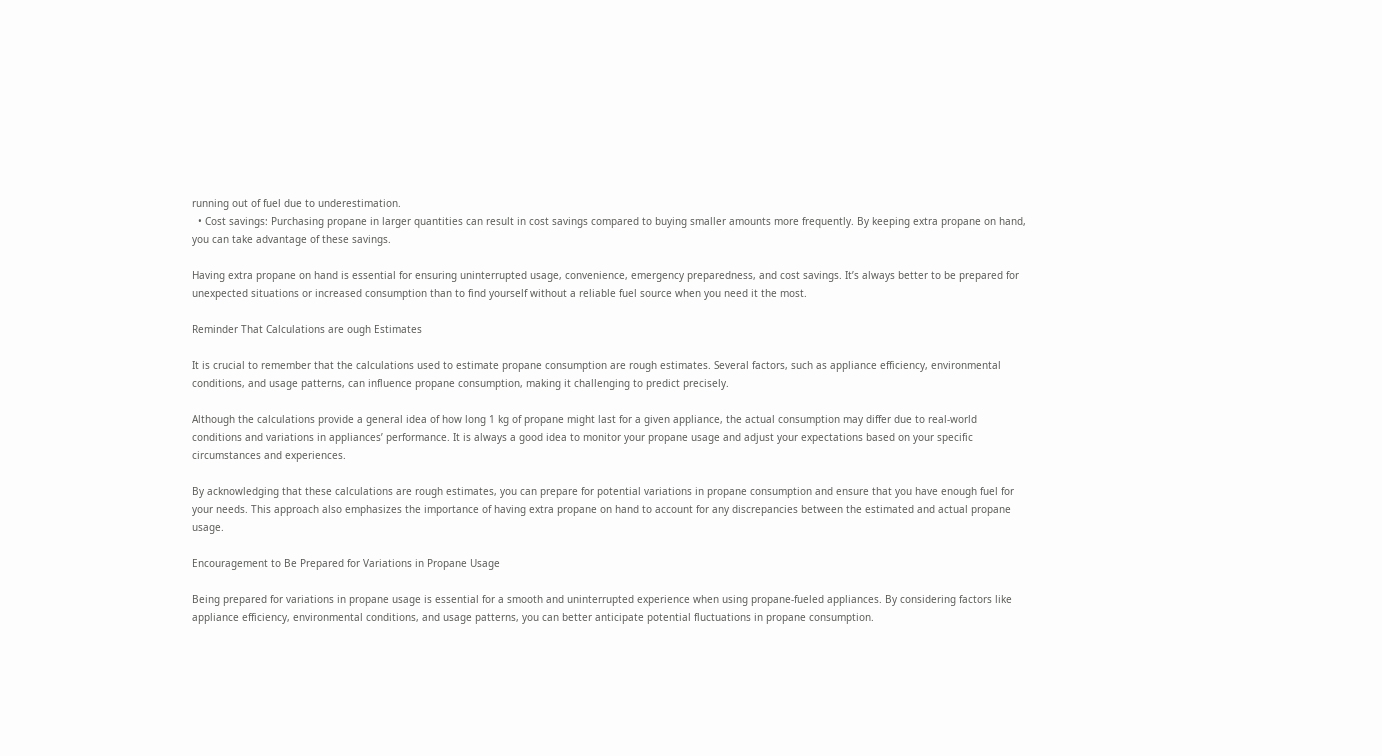running out of fuel due to underestimation.
  • Cost savings: Purchasing propane in larger quantities can result in cost savings compared to buying smaller amounts more frequently. By keeping extra propane on hand, you can take advantage of these savings.

Having extra propane on hand is essential for ensuring uninterrupted usage, convenience, emergency preparedness, and cost savings. It’s always better to be prepared for unexpected situations or increased consumption than to find yourself without a reliable fuel source when you need it the most.

Reminder That Calculations are ough Estimates

It is crucial to remember that the calculations used to estimate propane consumption are rough estimates. Several factors, such as appliance efficiency, environmental conditions, and usage patterns, can influence propane consumption, making it challenging to predict precisely.

Although the calculations provide a general idea of how long 1 kg of propane might last for a given appliance, the actual consumption may differ due to real-world conditions and variations in appliances’ performance. It is always a good idea to monitor your propane usage and adjust your expectations based on your specific circumstances and experiences.

By acknowledging that these calculations are rough estimates, you can prepare for potential variations in propane consumption and ensure that you have enough fuel for your needs. This approach also emphasizes the importance of having extra propane on hand to account for any discrepancies between the estimated and actual propane usage.

Encouragement to Be Prepared for Variations in Propane Usage

Being prepared for variations in propane usage is essential for a smooth and uninterrupted experience when using propane-fueled appliances. By considering factors like appliance efficiency, environmental conditions, and usage patterns, you can better anticipate potential fluctuations in propane consumption.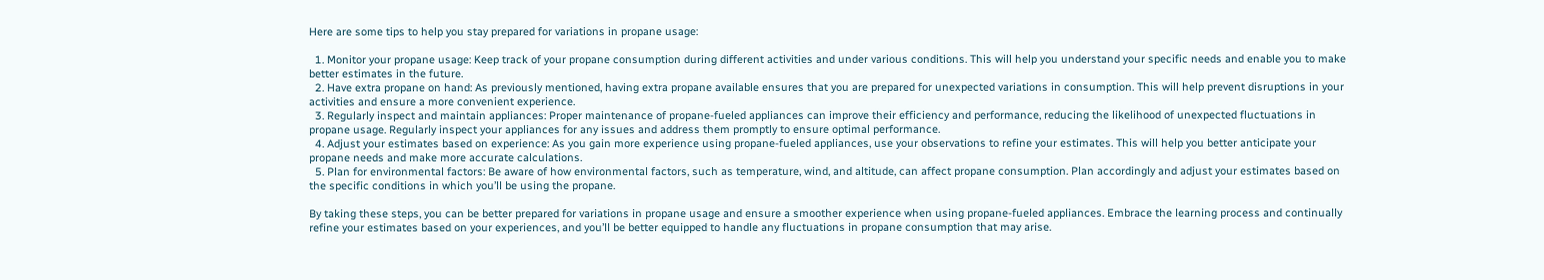Here are some tips to help you stay prepared for variations in propane usage:

  1. Monitor your propane usage: Keep track of your propane consumption during different activities and under various conditions. This will help you understand your specific needs and enable you to make better estimates in the future.
  2. Have extra propane on hand: As previously mentioned, having extra propane available ensures that you are prepared for unexpected variations in consumption. This will help prevent disruptions in your activities and ensure a more convenient experience.
  3. Regularly inspect and maintain appliances: Proper maintenance of propane-fueled appliances can improve their efficiency and performance, reducing the likelihood of unexpected fluctuations in propane usage. Regularly inspect your appliances for any issues and address them promptly to ensure optimal performance.
  4. Adjust your estimates based on experience: As you gain more experience using propane-fueled appliances, use your observations to refine your estimates. This will help you better anticipate your propane needs and make more accurate calculations.
  5. Plan for environmental factors: Be aware of how environmental factors, such as temperature, wind, and altitude, can affect propane consumption. Plan accordingly and adjust your estimates based on the specific conditions in which you’ll be using the propane.

By taking these steps, you can be better prepared for variations in propane usage and ensure a smoother experience when using propane-fueled appliances. Embrace the learning process and continually refine your estimates based on your experiences, and you’ll be better equipped to handle any fluctuations in propane consumption that may arise.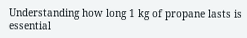Understanding how long 1 kg of propane lasts is essential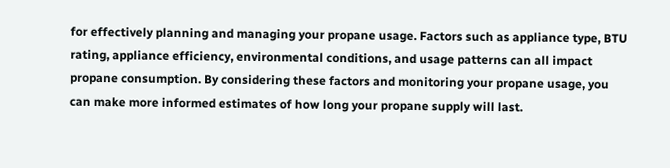for effectively planning and managing your propane usage. Factors such as appliance type, BTU rating, appliance efficiency, environmental conditions, and usage patterns can all impact propane consumption. By considering these factors and monitoring your propane usage, you can make more informed estimates of how long your propane supply will last.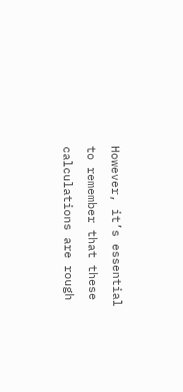However, it’s essential to remember that these calculations are rough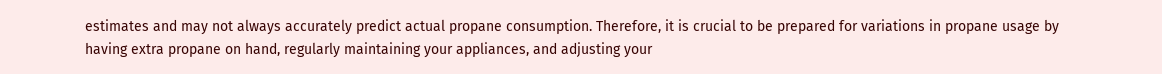estimates and may not always accurately predict actual propane consumption. Therefore, it is crucial to be prepared for variations in propane usage by having extra propane on hand, regularly maintaining your appliances, and adjusting your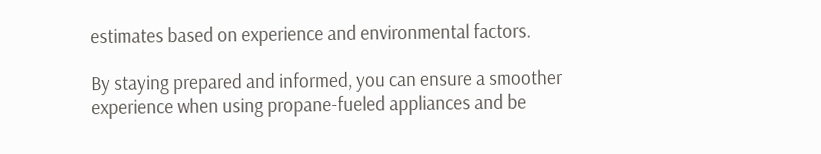estimates based on experience and environmental factors.

By staying prepared and informed, you can ensure a smoother experience when using propane-fueled appliances and be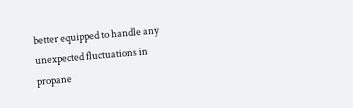better equipped to handle any unexpected fluctuations in propane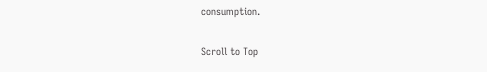consumption.

Scroll to Top